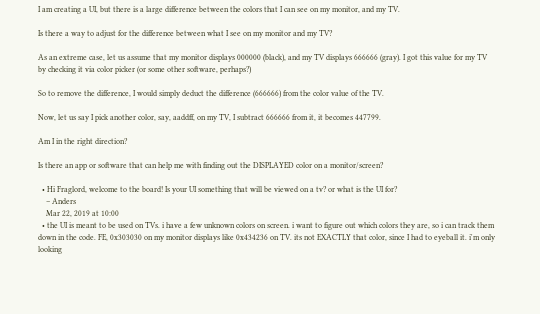I am creating a UI, but there is a large difference between the colors that I can see on my monitor, and my TV.

Is there a way to adjust for the difference between what I see on my monitor and my TV?

As an extreme case, let us assume that my monitor displays 000000 (black), and my TV displays 666666 (gray). I got this value for my TV by checking it via color picker (or some other software, perhaps?)

So to remove the difference, I would simply deduct the difference (666666) from the color value of the TV.

Now, let us say I pick another color, say, aaddff, on my TV, I subtract 666666 from it, it becomes 447799.

Am I in the right direction?

Is there an app or software that can help me with finding out the DISPLAYED color on a monitor/screen?

  • Hi Fraglord, welcome to the board! Is your UI something that will be viewed on a tv? or what is the UI for?
    – Anders
    Mar 22, 2019 at 10:00
  • the UI is meant to be used on TVs. i have a few unknown colors on screen. i want to figure out which colors they are, so i can track them down in the code. FE, 0x303030 on my monitor displays like 0x434236 on TV. its not EXACTLY that color, since I had to eyeball it. i'm only looking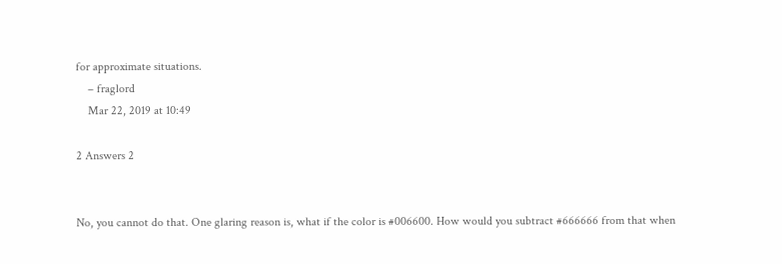for approximate situations.
    – fraglord
    Mar 22, 2019 at 10:49

2 Answers 2


No, you cannot do that. One glaring reason is, what if the color is #006600. How would you subtract #666666 from that when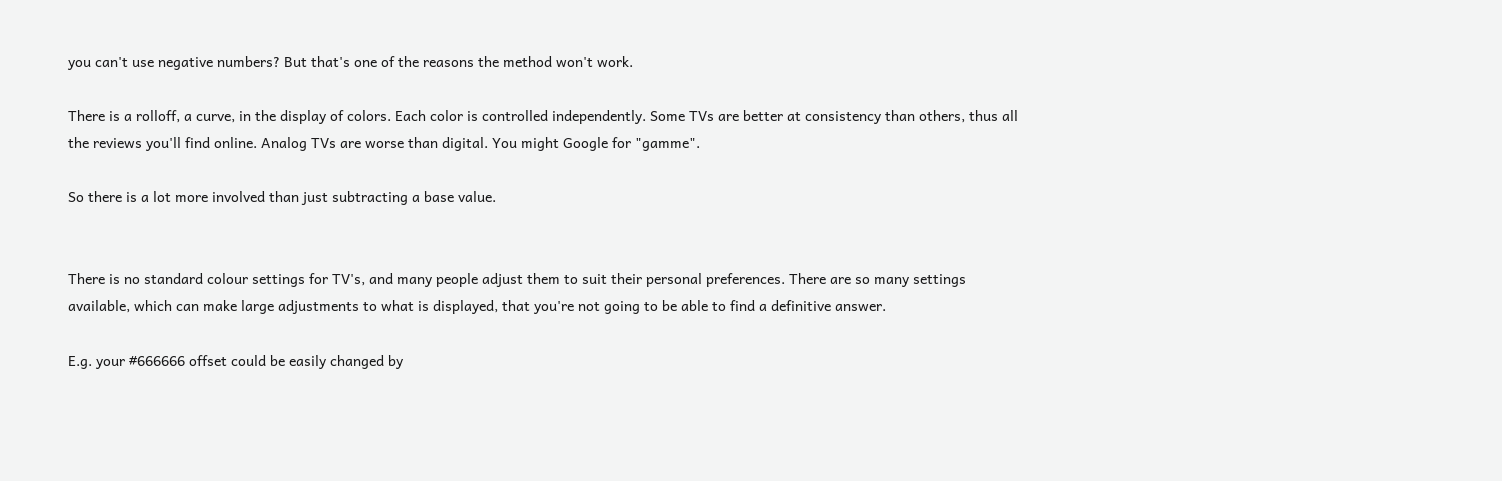you can't use negative numbers? But that's one of the reasons the method won't work.

There is a rolloff, a curve, in the display of colors. Each color is controlled independently. Some TVs are better at consistency than others, thus all the reviews you'll find online. Analog TVs are worse than digital. You might Google for "gamme".

So there is a lot more involved than just subtracting a base value.


There is no standard colour settings for TV's, and many people adjust them to suit their personal preferences. There are so many settings available, which can make large adjustments to what is displayed, that you're not going to be able to find a definitive answer.

E.g. your #666666 offset could be easily changed by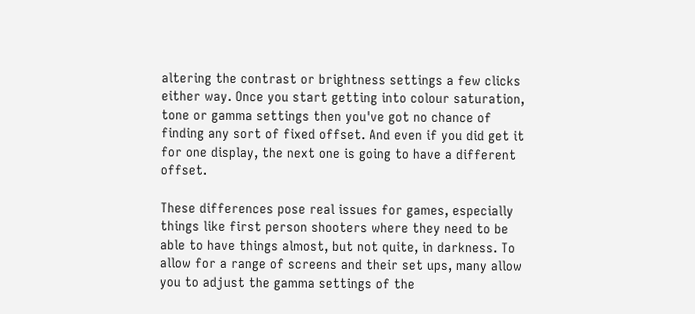altering the contrast or brightness settings a few clicks either way. Once you start getting into colour saturation, tone or gamma settings then you've got no chance of finding any sort of fixed offset. And even if you did get it for one display, the next one is going to have a different offset.

These differences pose real issues for games, especially things like first person shooters where they need to be able to have things almost, but not quite, in darkness. To allow for a range of screens and their set ups, many allow you to adjust the gamma settings of the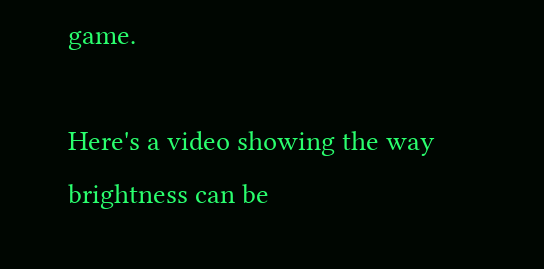game.

Here's a video showing the way brightness can be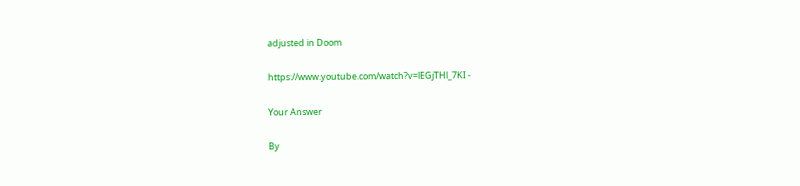adjusted in Doom

https://www.youtube.com/watch?v=lEGjTHl_7KI -

Your Answer

By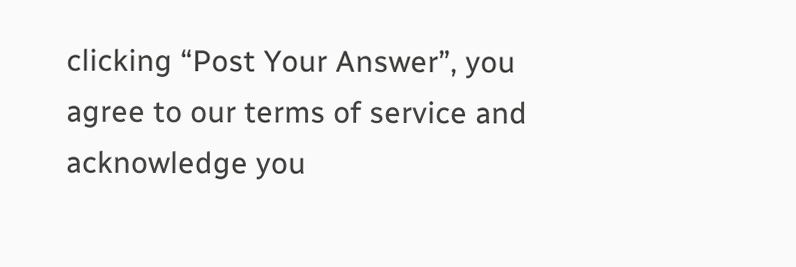clicking “Post Your Answer”, you agree to our terms of service and acknowledge you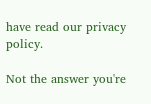have read our privacy policy.

Not the answer you're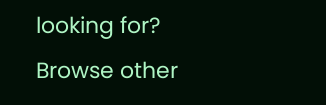looking for? Browse other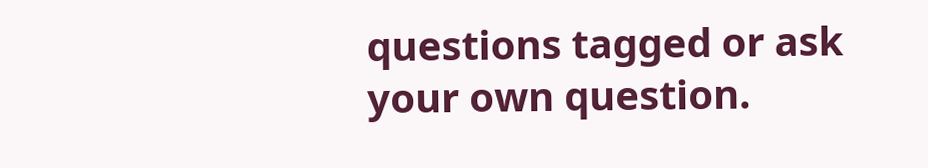questions tagged or ask your own question.